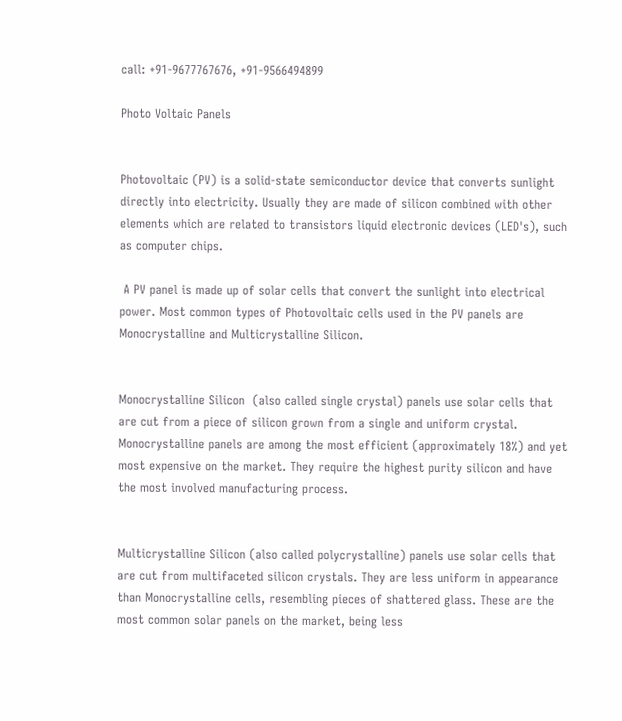call: +91-9677767676, +91-9566494899

Photo Voltaic Panels


Photovoltaic (PV) is a solid-state semiconductor device that converts sunlight directly into electricity. Usually they are made of silicon combined with other elements which are related to transistors liquid electronic devices (LED's), such as computer chips.

 A PV panel is made up of solar cells that convert the sunlight into electrical power. Most common types of Photovoltaic cells used in the PV panels are Monocrystalline and Multicrystalline Silicon.


Monocrystalline Silicon  (also called single crystal) panels use solar cells that are cut from a piece of silicon grown from a single and uniform crystal. Monocrystalline panels are among the most efficient (approximately 18%) and yet most expensive on the market. They require the highest purity silicon and have the most involved manufacturing process.


Multicrystalline Silicon (also called polycrystalline) panels use solar cells that are cut from multifaceted silicon crystals. They are less uniform in appearance than Monocrystalline cells, resembling pieces of shattered glass. These are the most common solar panels on the market, being less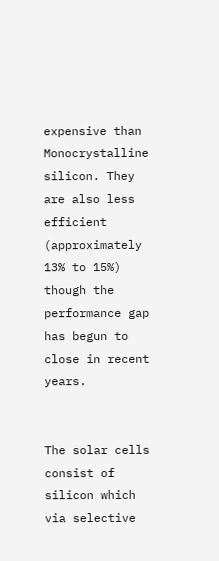expensive than Monocrystalline silicon. They are also less efficient (approximately 13% to 15%) though the performance gap has begun to close in recent years.


The solar cells consist of  silicon which via selective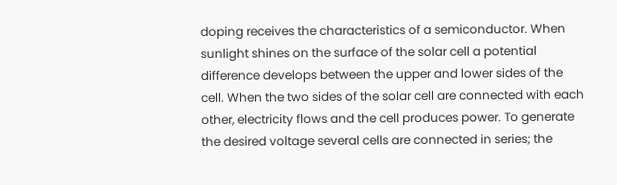doping receives the characteristics of a semiconductor. When sunlight shines on the surface of the solar cell a potential difference develops between the upper and lower sides of the cell. When the two sides of the solar cell are connected with each other, electricity flows and the cell produces power. To generate the desired voltage several cells are connected in series; the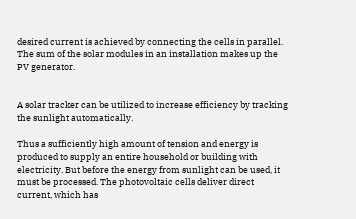desired current is achieved by connecting the cells in parallel. The sum of the solar modules in an installation makes up the PV generator.


A solar tracker can be utilized to increase efficiency by tracking the sunlight automatically.

Thus a sufficiently high amount of tension and energy is produced to supply an entire household or building with electricity. But before the energy from sunlight can be used, it must be processed. The photovoltaic cells deliver direct current, which has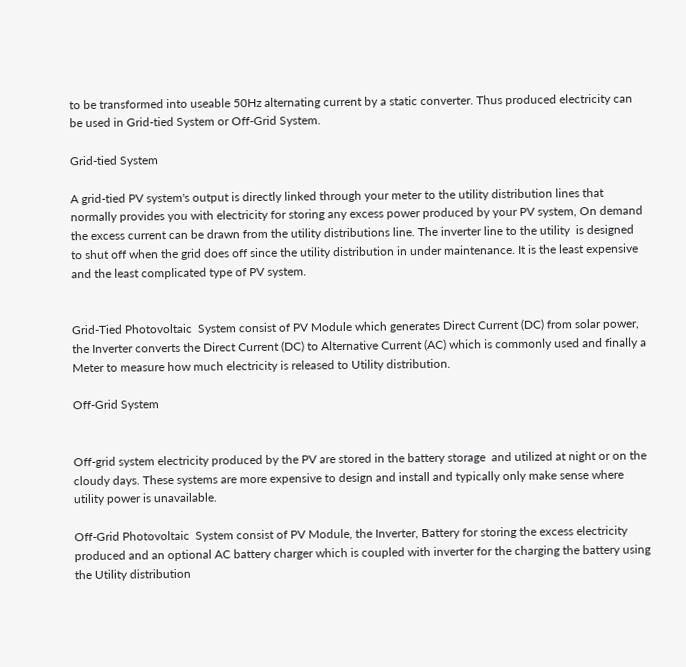to be transformed into useable 50Hz alternating current by a static converter. Thus produced electricity can be used in Grid-tied System or Off-Grid System.

Grid-tied System

A grid-tied PV system's output is directly linked through your meter to the utility distribution lines that normally provides you with electricity for storing any excess power produced by your PV system, On demand the excess current can be drawn from the utility distributions line. The inverter line to the utility  is designed to shut off when the grid does off since the utility distribution in under maintenance. It is the least expensive and the least complicated type of PV system.


Grid-Tied Photovoltaic  System consist of PV Module which generates Direct Current (DC) from solar power, the Inverter converts the Direct Current (DC) to Alternative Current (AC) which is commonly used and finally a Meter to measure how much electricity is released to Utility distribution.

Off-Grid System


Off-grid system electricity produced by the PV are stored in the battery storage  and utilized at night or on the cloudy days. These systems are more expensive to design and install and typically only make sense where utility power is unavailable.

Off-Grid Photovoltaic  System consist of PV Module, the Inverter, Battery for storing the excess electricity produced and an optional AC battery charger which is coupled with inverter for the charging the battery using the Utility distribution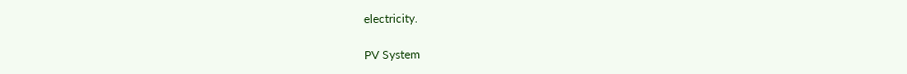electricity.

PV System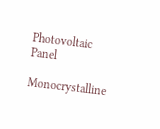Photovoltaic Panel

Monocrystalline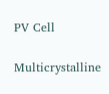PV Cell

Multicrystalline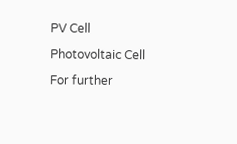PV Cell

Photovoltaic Cell

For further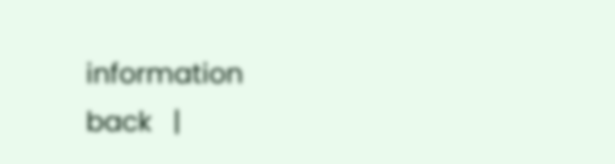information
back   |